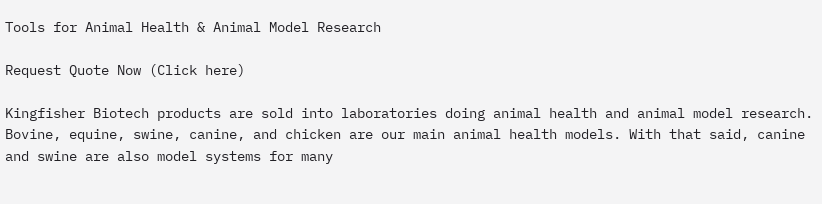Tools for Animal Health & Animal Model Research

Request Quote Now (Click here)

Kingfisher Biotech products are sold into laboratories doing animal health and animal model research. Bovine, equine, swine, canine, and chicken are our main animal health models. With that said, canine and swine are also model systems for many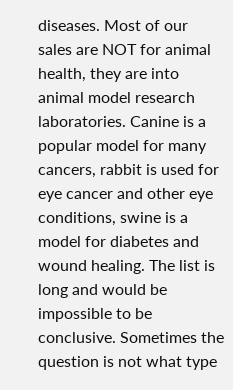diseases. Most of our sales are NOT for animal health, they are into animal model research laboratories. Canine is a popular model for many cancers, rabbit is used for eye cancer and other eye conditions, swine is a model for diabetes and wound healing. The list is long and would be impossible to be conclusive. Sometimes the question is not what type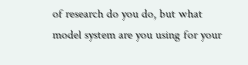of research do you do, but what model system are you using for your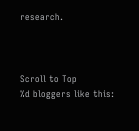research.



Scroll to Top
%d bloggers like this: